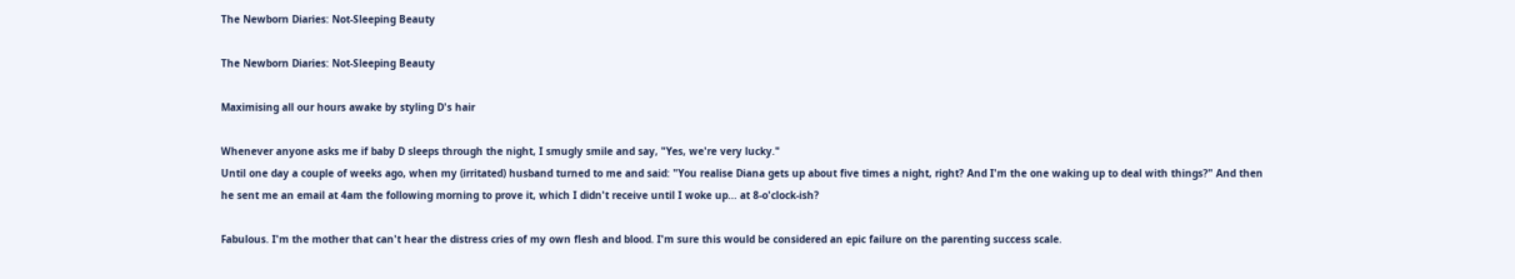The Newborn Diaries: Not-Sleeping Beauty

The Newborn Diaries: Not-Sleeping Beauty

Maximising all our hours awake by styling D's hair

Whenever anyone asks me if baby D sleeps through the night, I smugly smile and say, "Yes, we're very lucky."
Until one day a couple of weeks ago, when my (irritated) husband turned to me and said: "You realise Diana gets up about five times a night, right? And I'm the one waking up to deal with things?" And then he sent me an email at 4am the following morning to prove it, which I didn't receive until I woke up... at 8-o'clock-ish?

Fabulous. I'm the mother that can't hear the distress cries of my own flesh and blood. I'm sure this would be considered an epic failure on the parenting success scale.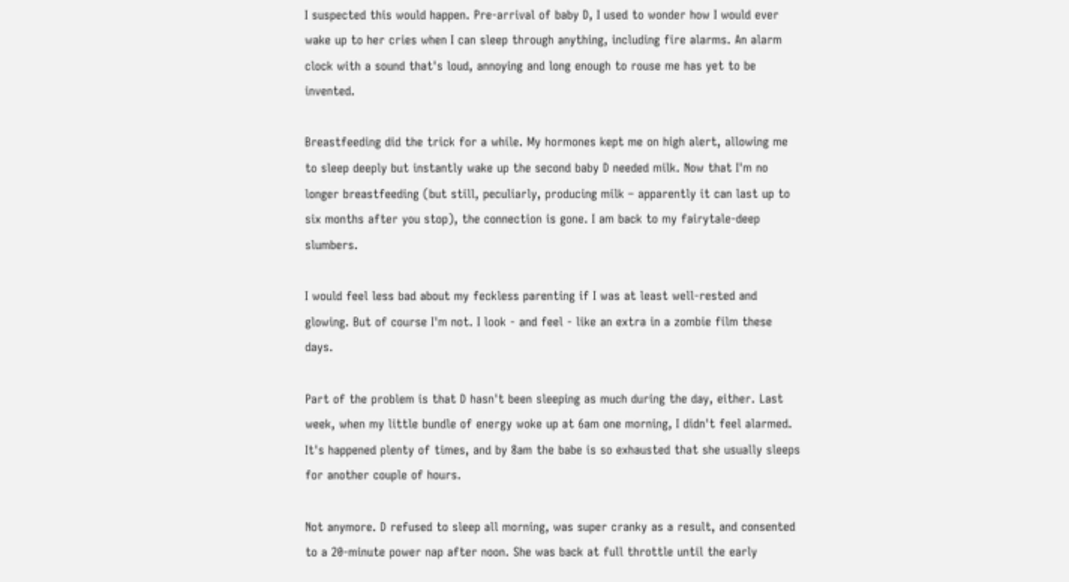I suspected this would happen. Pre-arrival of baby D, I used to wonder how I would ever wake up to her cries when I can sleep through anything, including fire alarms. An alarm clock with a sound that's loud, annoying and long enough to rouse me has yet to be invented.

Breastfeeding did the trick for a while. My hormones kept me on high alert, allowing me to sleep deeply but instantly wake up the second baby D needed milk. Now that I'm no longer breastfeeding (but still, peculiarly, producing milk – apparently it can last up to six months after you stop), the connection is gone. I am back to my fairytale-deep slumbers.

I would feel less bad about my feckless parenting if I was at least well-rested and glowing. But of course I'm not. I look - and feel - like an extra in a zombie film these days.

Part of the problem is that D hasn't been sleeping as much during the day, either. Last week, when my little bundle of energy woke up at 6am one morning, I didn't feel alarmed. It's happened plenty of times, and by 8am the babe is so exhausted that she usually sleeps for another couple of hours.

Not anymore. D refused to sleep all morning, was super cranky as a result, and consented to a 20-minute power nap after noon. She was back at full throttle until the early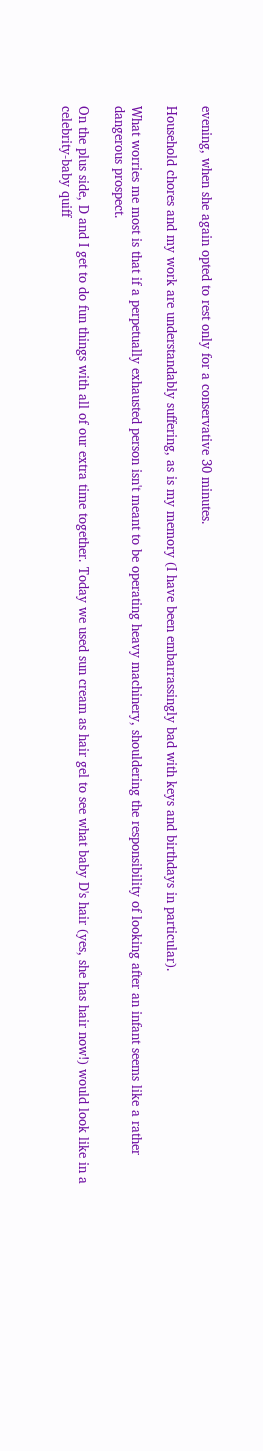evening, when she again opted to rest only for a conservative 30 minutes.

Household chores and my work are understandably suffering, as is my memory (I have been embarrassingly bad with keys and birthdays in particular).

What worries me most is that if a perpetually exhausted person isn't meant to be operating heavy machinery, shouldering the responsibility of looking after an infant seems like a rather dangerous prospect.

On the plus side, D and I get to do fun things with all of our extra time together. Today we used sun cream as hair gel to see what baby D's hair (yes, she has hair now!) would look like in a celebrity-baby quiff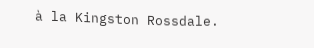à la Kingston Rossdale.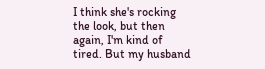I think she's rocking the look, but then again, I'm kind of tired. But my husband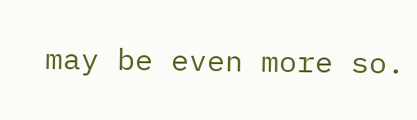may be even more so.